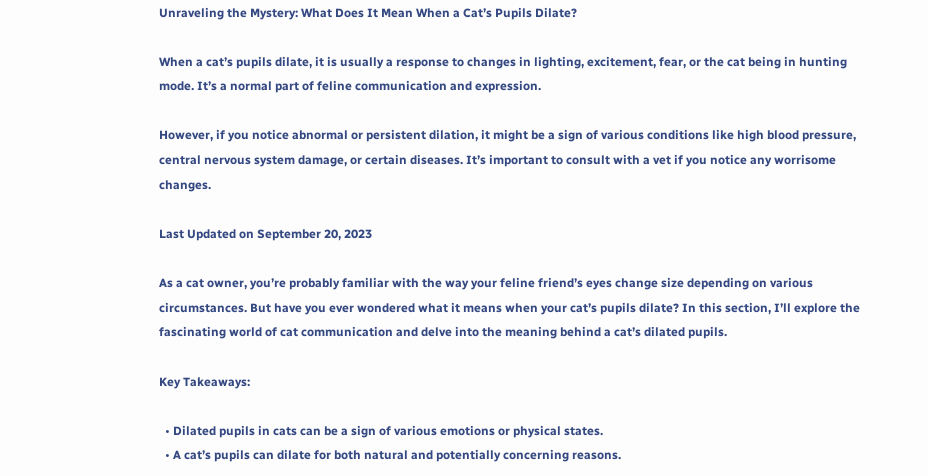Unraveling the Mystery: What Does It Mean When a Cat’s Pupils Dilate?

When a cat’s pupils dilate, it is usually a response to changes in lighting, excitement, fear, or the cat being in hunting mode. It’s a normal part of feline communication and expression.

However, if you notice abnormal or persistent dilation, it might be a sign of various conditions like high blood pressure, central nervous system damage, or certain diseases. It’s important to consult with a vet if you notice any worrisome changes.

Last Updated on September 20, 2023

As a cat owner, you’re probably familiar with the way your feline friend’s eyes change size depending on various circumstances. But have you ever wondered what it means when your cat’s pupils dilate? In this section, I’ll explore the fascinating world of cat communication and delve into the meaning behind a cat’s dilated pupils.

Key Takeaways:

  • Dilated pupils in cats can be a sign of various emotions or physical states.
  • A cat’s pupils can dilate for both natural and potentially concerning reasons.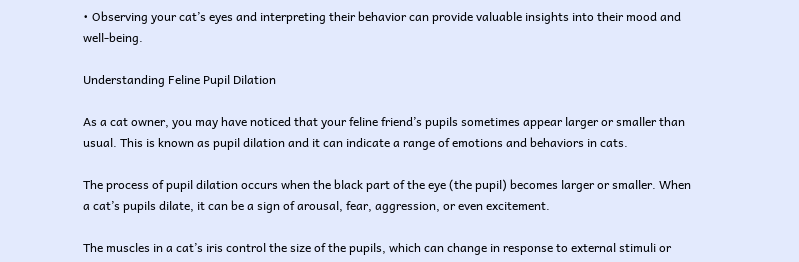• Observing your cat’s eyes and interpreting their behavior can provide valuable insights into their mood and well-being.

Understanding Feline Pupil Dilation

As a cat owner, you may have noticed that your feline friend’s pupils sometimes appear larger or smaller than usual. This is known as pupil dilation and it can indicate a range of emotions and behaviors in cats.

The process of pupil dilation occurs when the black part of the eye (the pupil) becomes larger or smaller. When a cat’s pupils dilate, it can be a sign of arousal, fear, aggression, or even excitement.

The muscles in a cat’s iris control the size of the pupils, which can change in response to external stimuli or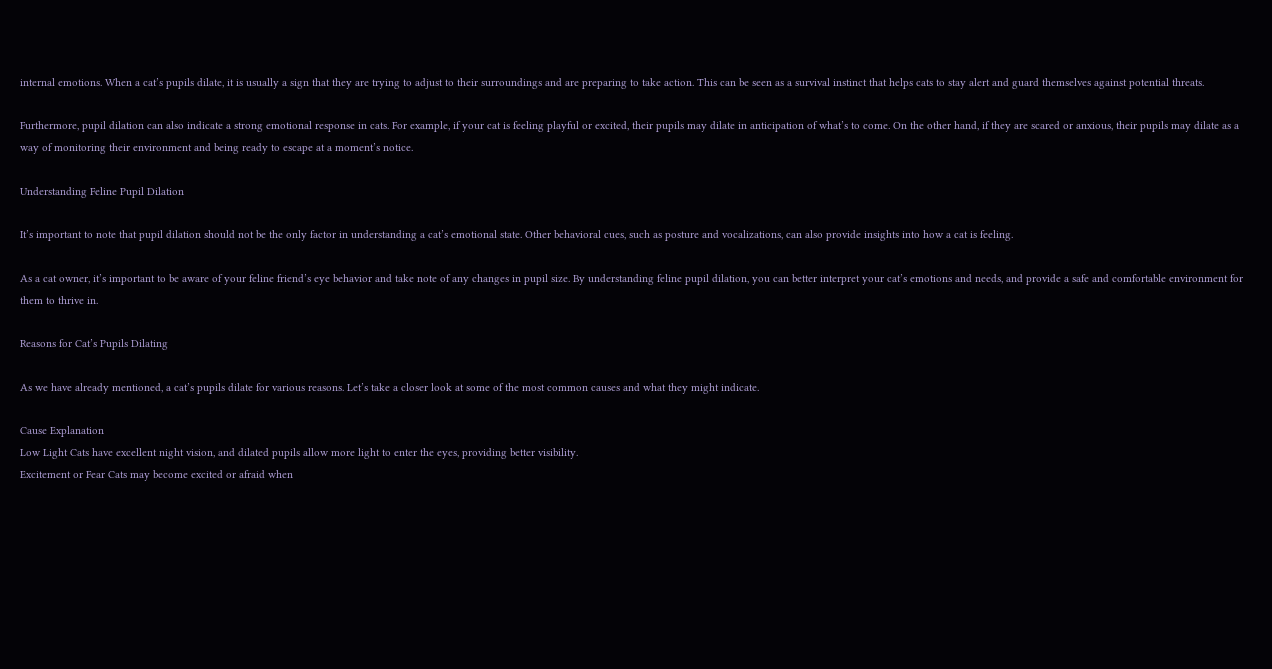internal emotions. When a cat’s pupils dilate, it is usually a sign that they are trying to adjust to their surroundings and are preparing to take action. This can be seen as a survival instinct that helps cats to stay alert and guard themselves against potential threats.

Furthermore, pupil dilation can also indicate a strong emotional response in cats. For example, if your cat is feeling playful or excited, their pupils may dilate in anticipation of what’s to come. On the other hand, if they are scared or anxious, their pupils may dilate as a way of monitoring their environment and being ready to escape at a moment’s notice.

Understanding Feline Pupil Dilation

It’s important to note that pupil dilation should not be the only factor in understanding a cat’s emotional state. Other behavioral cues, such as posture and vocalizations, can also provide insights into how a cat is feeling.

As a cat owner, it’s important to be aware of your feline friend’s eye behavior and take note of any changes in pupil size. By understanding feline pupil dilation, you can better interpret your cat’s emotions and needs, and provide a safe and comfortable environment for them to thrive in.

Reasons for Cat’s Pupils Dilating

As we have already mentioned, a cat’s pupils dilate for various reasons. Let’s take a closer look at some of the most common causes and what they might indicate.

Cause Explanation
Low Light Cats have excellent night vision, and dilated pupils allow more light to enter the eyes, providing better visibility.
Excitement or Fear Cats may become excited or afraid when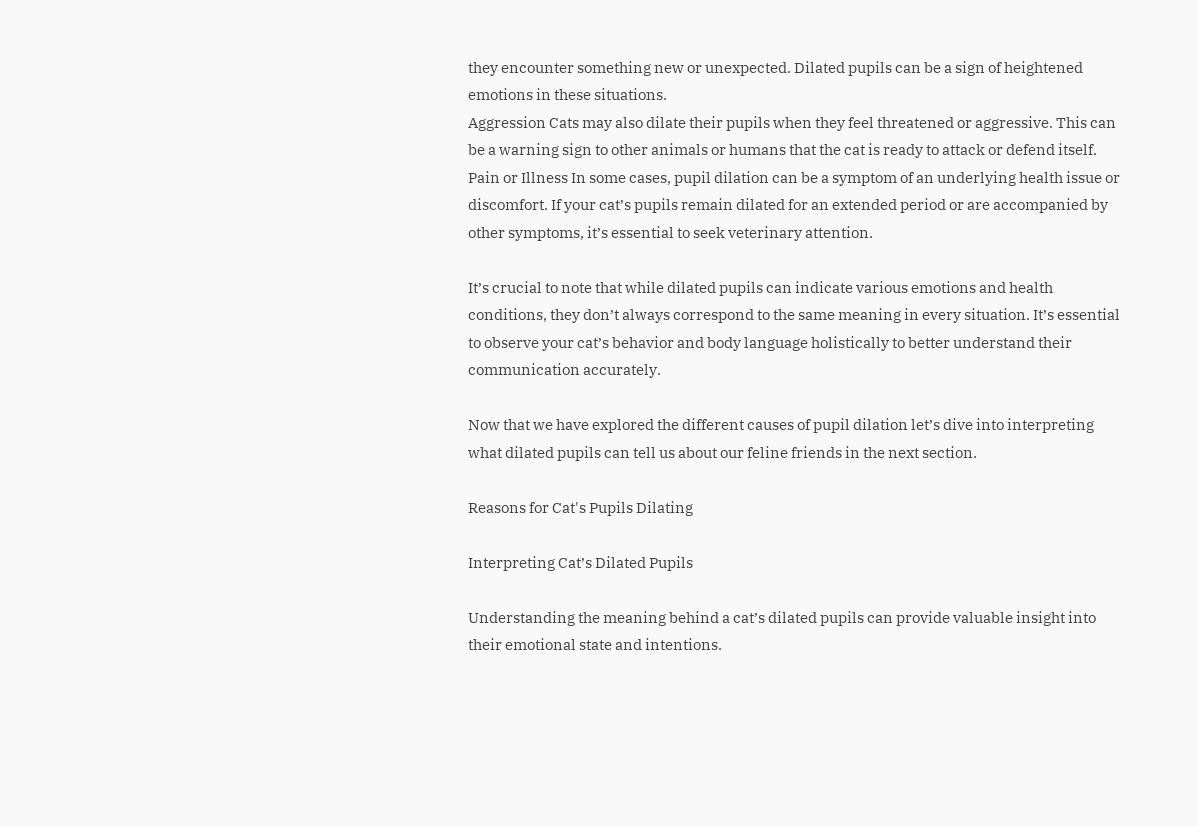they encounter something new or unexpected. Dilated pupils can be a sign of heightened emotions in these situations.
Aggression Cats may also dilate their pupils when they feel threatened or aggressive. This can be a warning sign to other animals or humans that the cat is ready to attack or defend itself.
Pain or Illness In some cases, pupil dilation can be a symptom of an underlying health issue or discomfort. If your cat’s pupils remain dilated for an extended period or are accompanied by other symptoms, it’s essential to seek veterinary attention.

It’s crucial to note that while dilated pupils can indicate various emotions and health conditions, they don’t always correspond to the same meaning in every situation. It’s essential to observe your cat’s behavior and body language holistically to better understand their communication accurately.

Now that we have explored the different causes of pupil dilation let’s dive into interpreting what dilated pupils can tell us about our feline friends in the next section.

Reasons for Cat's Pupils Dilating

Interpreting Cat’s Dilated Pupils

Understanding the meaning behind a cat’s dilated pupils can provide valuable insight into their emotional state and intentions.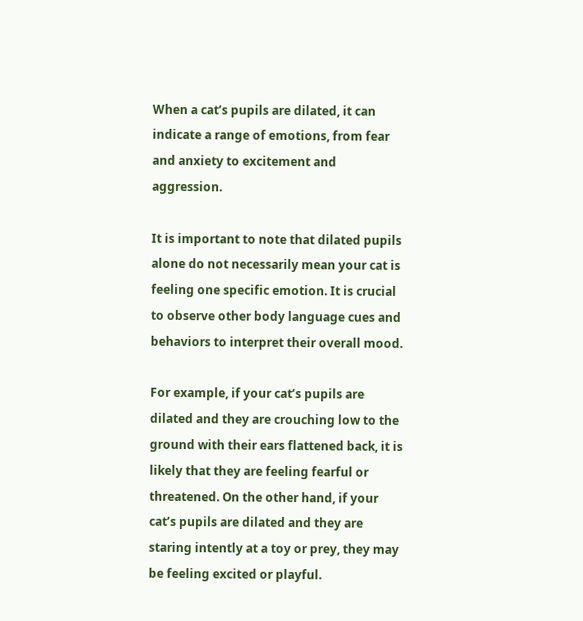When a cat’s pupils are dilated, it can indicate a range of emotions, from fear and anxiety to excitement and aggression.

It is important to note that dilated pupils alone do not necessarily mean your cat is feeling one specific emotion. It is crucial to observe other body language cues and behaviors to interpret their overall mood.

For example, if your cat’s pupils are dilated and they are crouching low to the ground with their ears flattened back, it is likely that they are feeling fearful or threatened. On the other hand, if your cat’s pupils are dilated and they are staring intently at a toy or prey, they may be feeling excited or playful.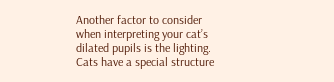Another factor to consider when interpreting your cat’s dilated pupils is the lighting. Cats have a special structure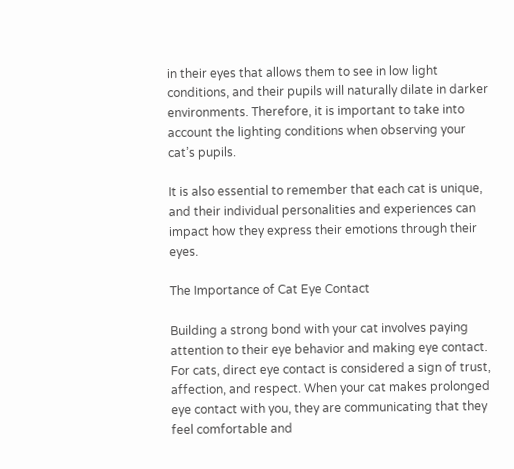in their eyes that allows them to see in low light conditions, and their pupils will naturally dilate in darker environments. Therefore, it is important to take into account the lighting conditions when observing your cat’s pupils.

It is also essential to remember that each cat is unique, and their individual personalities and experiences can impact how they express their emotions through their eyes.

The Importance of Cat Eye Contact

Building a strong bond with your cat involves paying attention to their eye behavior and making eye contact. For cats, direct eye contact is considered a sign of trust, affection, and respect. When your cat makes prolonged eye contact with you, they are communicating that they feel comfortable and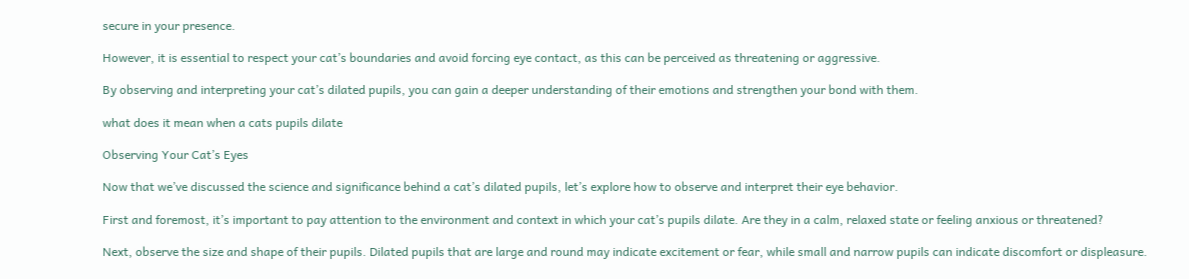secure in your presence.

However, it is essential to respect your cat’s boundaries and avoid forcing eye contact, as this can be perceived as threatening or aggressive.

By observing and interpreting your cat’s dilated pupils, you can gain a deeper understanding of their emotions and strengthen your bond with them.

what does it mean when a cats pupils dilate

Observing Your Cat’s Eyes

Now that we’ve discussed the science and significance behind a cat’s dilated pupils, let’s explore how to observe and interpret their eye behavior.

First and foremost, it’s important to pay attention to the environment and context in which your cat’s pupils dilate. Are they in a calm, relaxed state or feeling anxious or threatened?

Next, observe the size and shape of their pupils. Dilated pupils that are large and round may indicate excitement or fear, while small and narrow pupils can indicate discomfort or displeasure.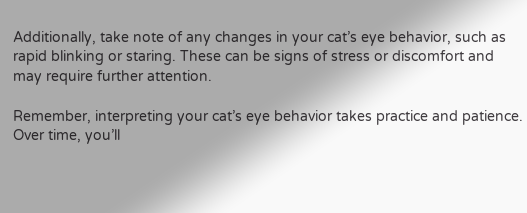Additionally, take note of any changes in your cat’s eye behavior, such as rapid blinking or staring. These can be signs of stress or discomfort and may require further attention.

Remember, interpreting your cat’s eye behavior takes practice and patience. Over time, you’ll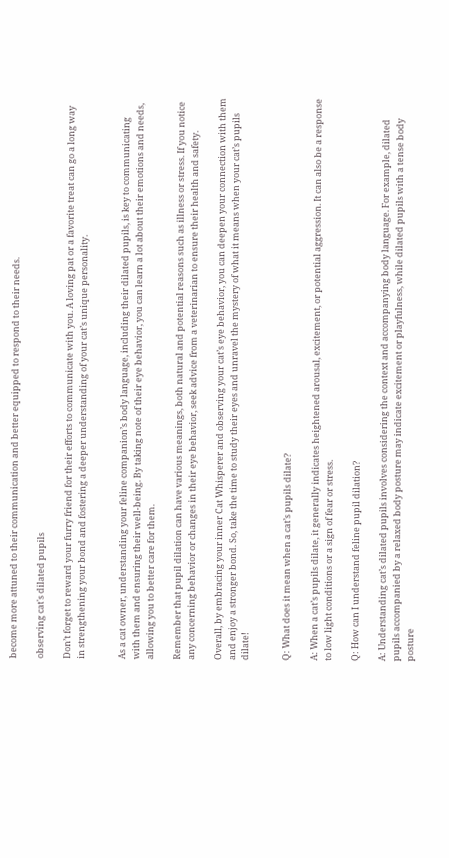become more attuned to their communication and better equipped to respond to their needs.

observing cat's dilated pupils

Don’t forget to reward your furry friend for their efforts to communicate with you. A loving pat or a favorite treat can go a long way in strengthening your bond and fostering a deeper understanding of your cat’s unique personality.


As a cat owner, understanding your feline companion’s body language, including their dilated pupils, is key to communicating with them and ensuring their well-being. By taking note of their eye behavior, you can learn a lot about their emotions and needs, allowing you to better care for them.

Remember that pupil dilation can have various meanings, both natural and potential reasons such as illness or stress. If you notice any concerning behavior or changes in their eye behavior, seek advice from a veterinarian to ensure their health and safety.

Overall, by embracing your inner Cat Whisperer and observing your cat’s eye behavior, you can deepen your connection with them and enjoy a stronger bond. So, take the time to study their eyes and unravel the mystery of what it means when your cat’s pupils dilate!


Q: What does it mean when a cat’s pupils dilate?

A: When a cat’s pupils dilate, it generally indicates heightened arousal, excitement, or potential aggression. It can also be a response to low light conditions or a sign of fear or stress.

Q: How can I understand feline pupil dilation?

A: Understanding cat’s dilated pupils involves considering the context and accompanying body language. For example, dilated pupils accompanied by a relaxed body posture may indicate excitement or playfulness, while dilated pupils with a tense body posture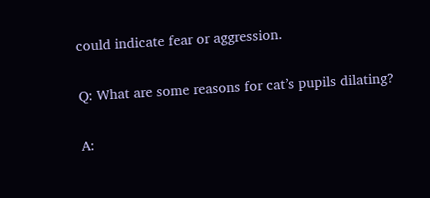could indicate fear or aggression.

Q: What are some reasons for cat’s pupils dilating?

A: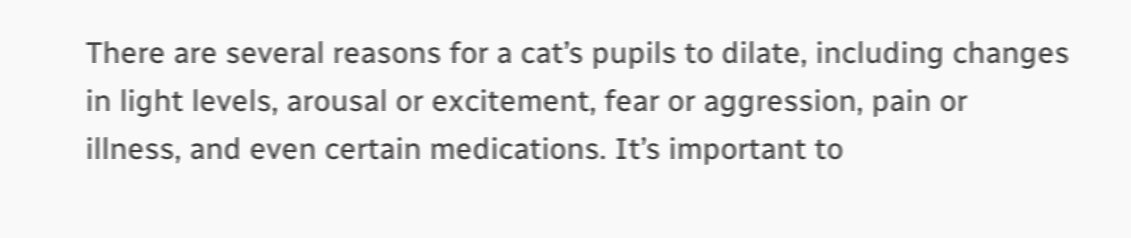There are several reasons for a cat’s pupils to dilate, including changes in light levels, arousal or excitement, fear or aggression, pain or illness, and even certain medications. It’s important to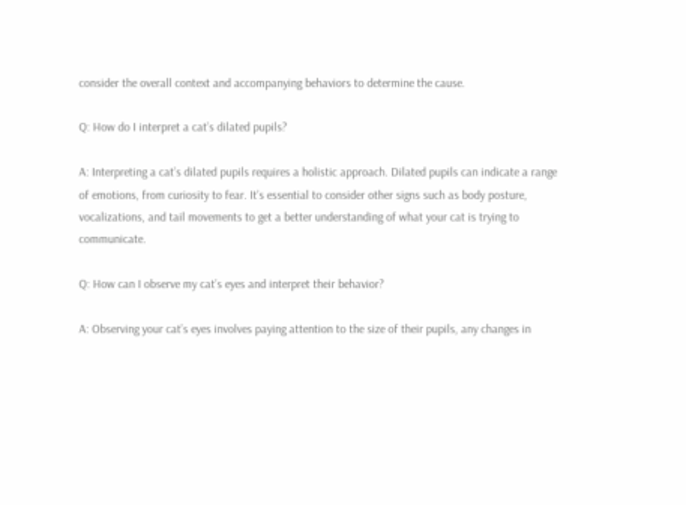consider the overall context and accompanying behaviors to determine the cause.

Q: How do I interpret a cat’s dilated pupils?

A: Interpreting a cat’s dilated pupils requires a holistic approach. Dilated pupils can indicate a range of emotions, from curiosity to fear. It’s essential to consider other signs such as body posture, vocalizations, and tail movements to get a better understanding of what your cat is trying to communicate.

Q: How can I observe my cat’s eyes and interpret their behavior?

A: Observing your cat’s eyes involves paying attention to the size of their pupils, any changes in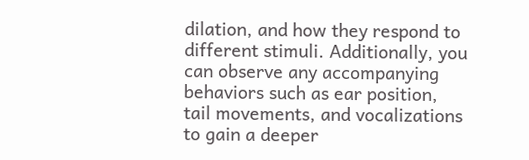dilation, and how they respond to different stimuli. Additionally, you can observe any accompanying behaviors such as ear position, tail movements, and vocalizations to gain a deeper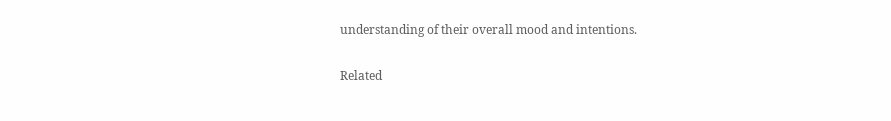understanding of their overall mood and intentions.

Related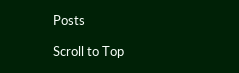Posts

Scroll to Top